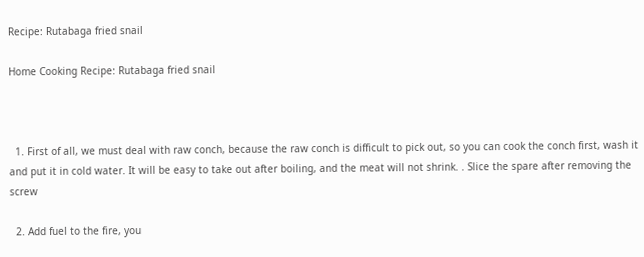Recipe: Rutabaga fried snail

Home Cooking Recipe: Rutabaga fried snail



  1. First of all, we must deal with raw conch, because the raw conch is difficult to pick out, so you can cook the conch first, wash it and put it in cold water. It will be easy to take out after boiling, and the meat will not shrink. . Slice the spare after removing the screw

  2. Add fuel to the fire, you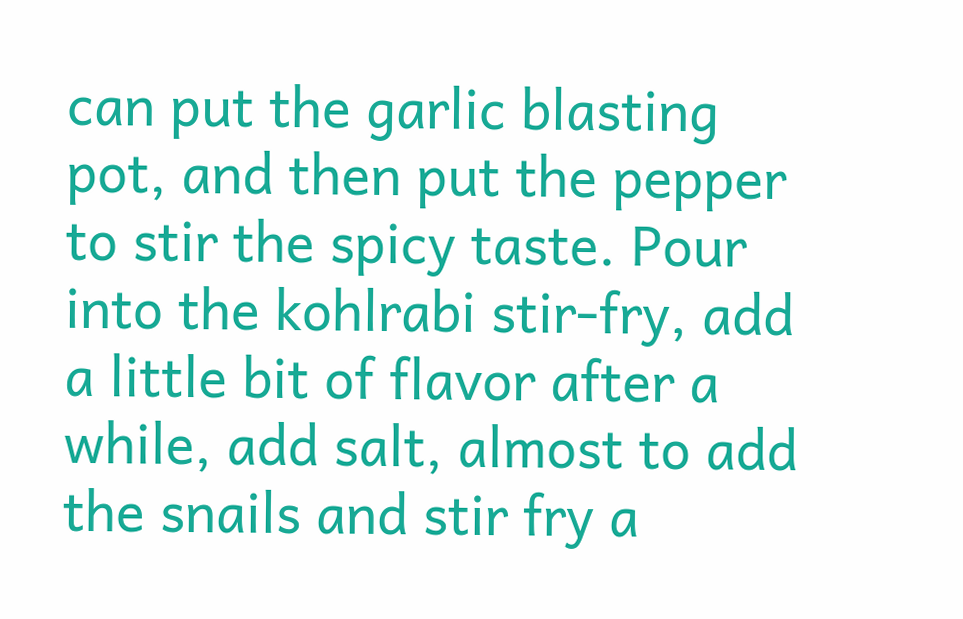can put the garlic blasting pot, and then put the pepper to stir the spicy taste. Pour into the kohlrabi stir-fry, add a little bit of flavor after a while, add salt, almost to add the snails and stir fry a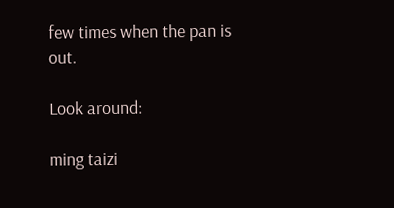few times when the pan is out.

Look around:

ming taizi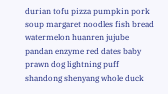durian tofu pizza pumpkin pork soup margaret noodles fish bread watermelon huanren jujube pandan enzyme red dates baby prawn dog lightning puff shandong shenyang whole duck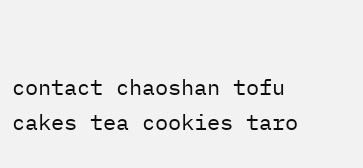contact chaoshan tofu cakes tea cookies taro